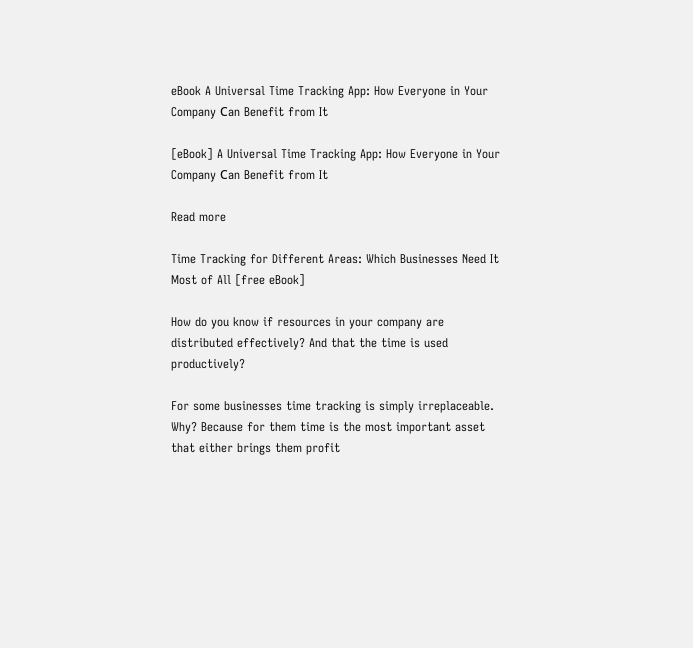eBook A Universal Time Tracking App: How Everyone in Your Company Сan Benefit from It

[eBook] A Universal Time Tracking App: How Everyone in Your Company Сan Benefit from It

Read more

Time Tracking for Different Areas: Which Businesses Need It Most of All [free eBook]

How do you know if resources in your company are distributed effectively? And that the time is used productively?

For some businesses time tracking is simply irreplaceable. Why? Because for them time is the most important asset that either brings them profit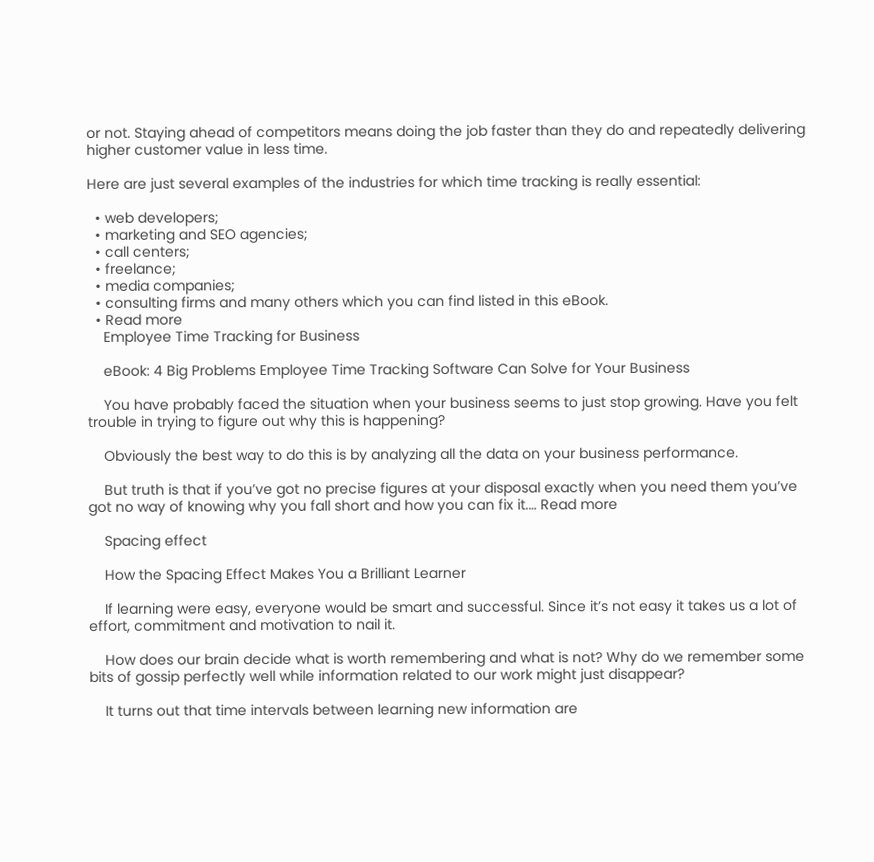or not. Staying ahead of competitors means doing the job faster than they do and repeatedly delivering higher customer value in less time.

Here are just several examples of the industries for which time tracking is really essential:

  • web developers;
  • marketing and SEO agencies;
  • call centers;
  • freelance;
  • media companies;
  • consulting firms and many others which you can find listed in this eBook.
  • Read more
    Employee Time Tracking for Business

    eBook: 4 Big Problems Employee Time Tracking Software Can Solve for Your Business

    You have probably faced the situation when your business seems to just stop growing. Have you felt trouble in trying to figure out why this is happening?

    Obviously the best way to do this is by analyzing all the data on your business performance.

    But truth is that if you’ve got no precise figures at your disposal exactly when you need them you’ve got no way of knowing why you fall short and how you can fix it.… Read more

    Spacing effect

    How the Spacing Effect Makes You a Brilliant Learner

    If learning were easy, everyone would be smart and successful. Since it’s not easy it takes us a lot of effort, commitment and motivation to nail it.

    How does our brain decide what is worth remembering and what is not? Why do we remember some bits of gossip perfectly well while information related to our work might just disappear?

    It turns out that time intervals between learning new information are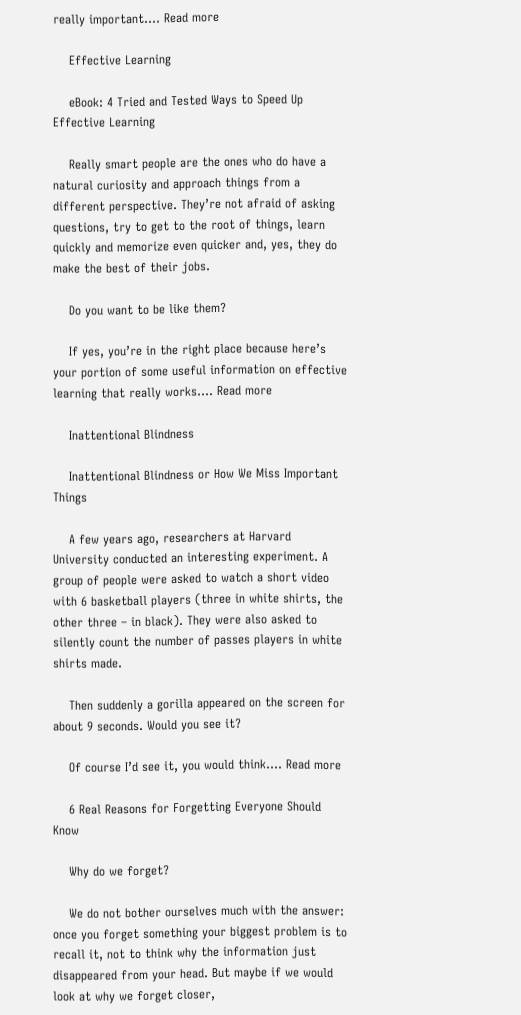really important.… Read more

    Effective Learning

    eBook: 4 Tried and Tested Ways to Speed Up Effective Learning

    Really smart people are the ones who do have a natural curiosity and approach things from a different perspective. They’re not afraid of asking questions, try to get to the root of things, learn quickly and memorize even quicker and, yes, they do make the best of their jobs.

    Do you want to be like them?

    If yes, you’re in the right place because here’s your portion of some useful information on effective learning that really works.… Read more

    Inattentional Blindness

    Inattentional Blindness or How We Miss Important Things

    A few years ago, researchers at Harvard University conducted an interesting experiment. A group of people were asked to watch a short video with 6 basketball players (three in white shirts, the other three – in black). They were also asked to silently count the number of passes players in white shirts made.

    Then suddenly a gorilla appeared on the screen for about 9 seconds. Would you see it?

    Of course I’d see it, you would think.… Read more

    6 Real Reasons for Forgetting Everyone Should Know

    Why do we forget?

    We do not bother ourselves much with the answer: once you forget something your biggest problem is to recall it, not to think why the information just disappeared from your head. But maybe if we would look at why we forget closer,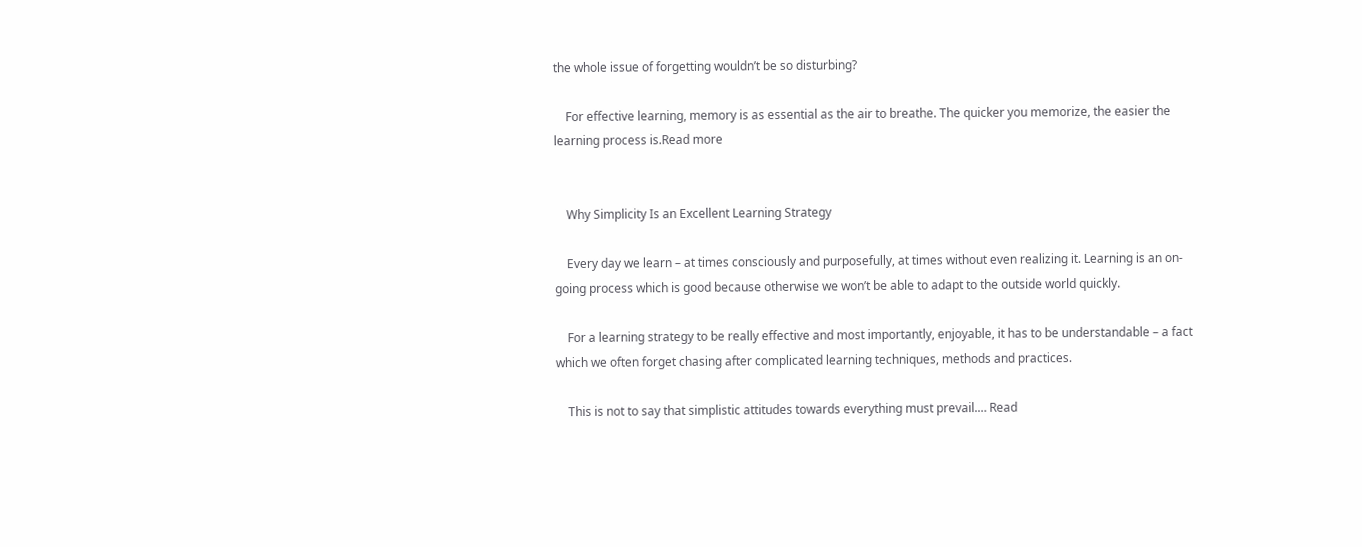the whole issue of forgetting wouldn’t be so disturbing?

    For effective learning, memory is as essential as the air to breathe. The quicker you memorize, the easier the learning process is.Read more


    Why Simplicity Is an Excellent Learning Strategy

    Every day we learn – at times consciously and purposefully, at times without even realizing it. Learning is an on-going process which is good because otherwise we won’t be able to adapt to the outside world quickly.

    For a learning strategy to be really effective and most importantly, enjoyable, it has to be understandable – a fact which we often forget chasing after complicated learning techniques, methods and practices.

    This is not to say that simplistic attitudes towards everything must prevail.… Read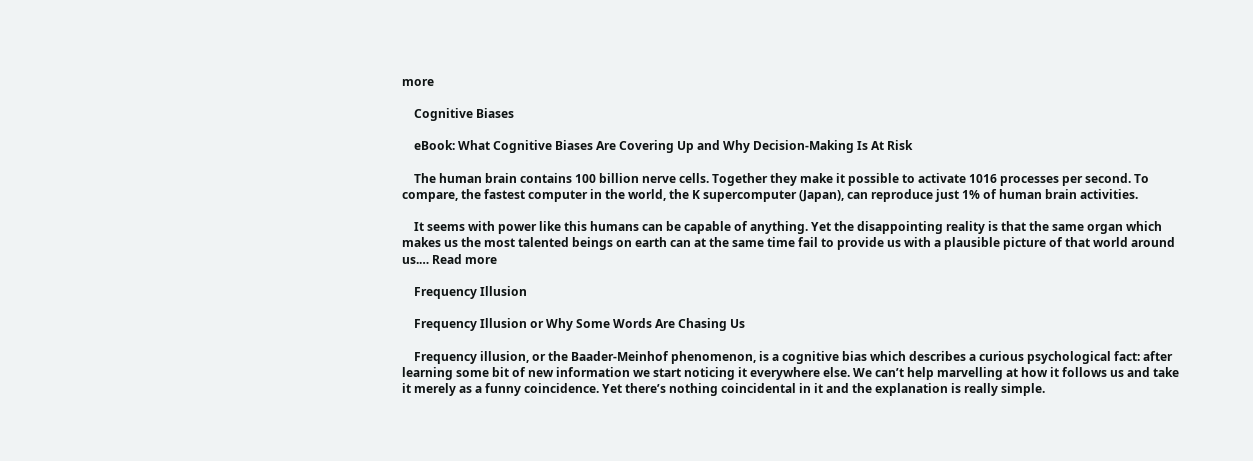more

    Cognitive Biases

    eBook: What Cognitive Biases Are Covering Up and Why Decision-Making Is At Risk

    The human brain contains 100 billion nerve cells. Together they make it possible to activate 1016 processes per second. To compare, the fastest computer in the world, the K supercomputer (Japan), can reproduce just 1% of human brain activities.

    It seems with power like this humans can be capable of anything. Yet the disappointing reality is that the same organ which makes us the most talented beings on earth can at the same time fail to provide us with a plausible picture of that world around us.… Read more

    Frequency Illusion

    Frequency Illusion or Why Some Words Are Chasing Us

    Frequency illusion, or the Baader-Meinhof phenomenon, is a cognitive bias which describes a curious psychological fact: after learning some bit of new information we start noticing it everywhere else. We can’t help marvelling at how it follows us and take it merely as a funny coincidence. Yet there’s nothing coincidental in it and the explanation is really simple.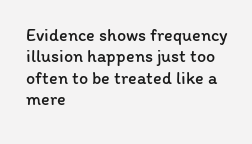Evidence shows frequency illusion happens just too often to be treated like a mere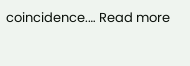coincidence.… Read more